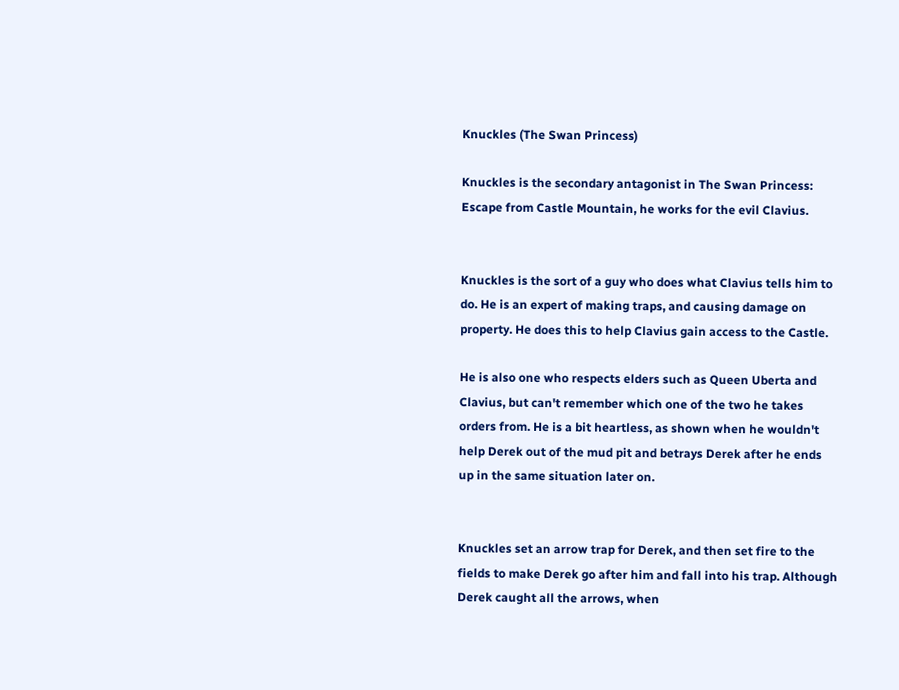Knuckles (The Swan Princess)

Knuckles is the secondary antagonist in The Swan Princess: Escape from Castle Mountain, he works for the evil Clavius.


Knuckles is the sort of a guy who does what Clavius tells him to do. He is an expert of making traps, and causing damage on property. He does this to help Clavius gain access to the Castle.

He is also one who respects elders such as Queen Uberta and Clavius, but can't remember which one of the two he takes orders from. He is a bit heartless, as shown when he wouldn't help Derek out of the mud pit and betrays Derek after he ends up in the same situation later on.


Knuckles set an arrow trap for Derek, and then set fire to the fields to make Derek go after him and fall into his trap. Although Derek caught all the arrows, when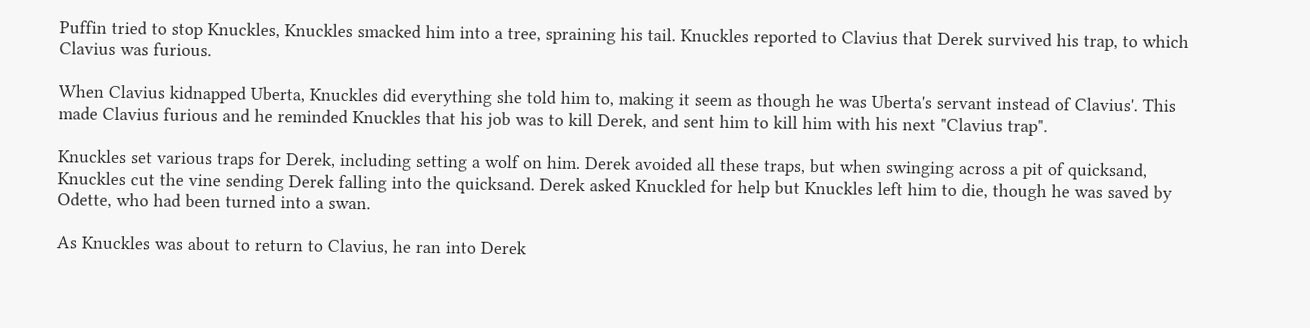Puffin tried to stop Knuckles, Knuckles smacked him into a tree, spraining his tail. Knuckles reported to Clavius that Derek survived his trap, to which Clavius was furious.

When Clavius kidnapped Uberta, Knuckles did everything she told him to, making it seem as though he was Uberta's servant instead of Clavius'. This made Clavius furious and he reminded Knuckles that his job was to kill Derek, and sent him to kill him with his next "Clavius trap".

Knuckles set various traps for Derek, including setting a wolf on him. Derek avoided all these traps, but when swinging across a pit of quicksand, Knuckles cut the vine sending Derek falling into the quicksand. Derek asked Knuckled for help but Knuckles left him to die, though he was saved by Odette, who had been turned into a swan.

As Knuckles was about to return to Clavius, he ran into Derek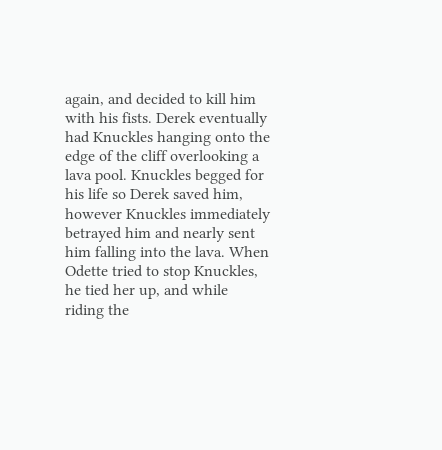again, and decided to kill him with his fists. Derek eventually had Knuckles hanging onto the edge of the cliff overlooking a lava pool. Knuckles begged for his life so Derek saved him, however Knuckles immediately betrayed him and nearly sent him falling into the lava. When Odette tried to stop Knuckles, he tied her up, and while riding the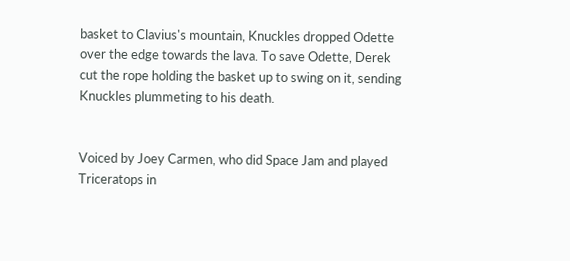basket to Clavius's mountain, Knuckles dropped Odette over the edge towards the lava. To save Odette, Derek cut the rope holding the basket up to swing on it, sending Knuckles plummeting to his death.


Voiced by Joey Carmen, who did Space Jam and played Triceratops in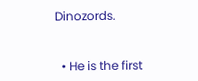Dinozords.


  • He is the first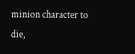minion character to die,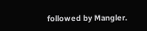followed by Mangler.